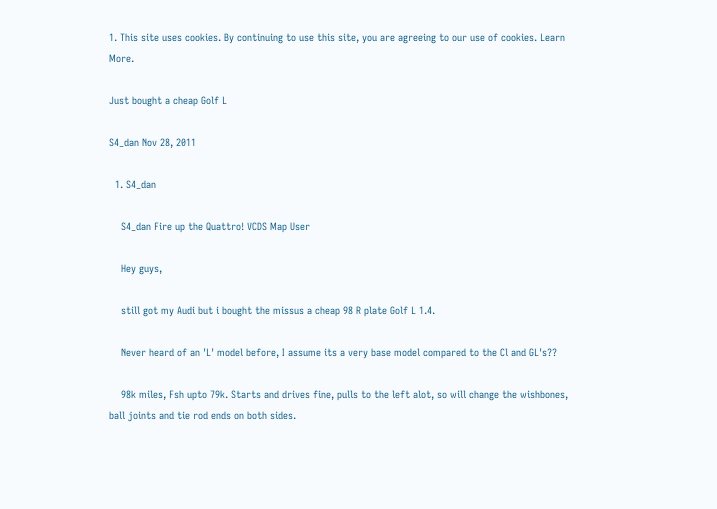1. This site uses cookies. By continuing to use this site, you are agreeing to our use of cookies. Learn More.

Just bought a cheap Golf L

S4_dan Nov 28, 2011

  1. S4_dan

    S4_dan Fire up the Quattro! VCDS Map User

    Hey guys,

    still got my Audi but i bought the missus a cheap 98 R plate Golf L 1.4.

    Never heard of an 'L' model before, I assume its a very base model compared to the Cl and GL's??

    98k miles, Fsh upto 79k. Starts and drives fine, pulls to the left alot, so will change the wishbones, ball joints and tie rod ends on both sides.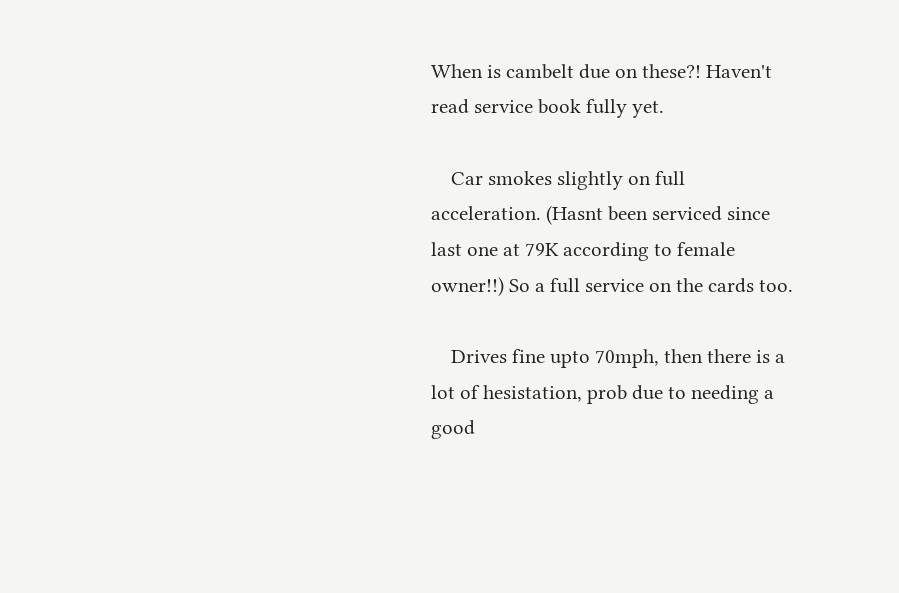When is cambelt due on these?! Haven't read service book fully yet.

    Car smokes slightly on full acceleration. (Hasnt been serviced since last one at 79K according to female owner!!) So a full service on the cards too.

    Drives fine upto 70mph, then there is a lot of hesistation, prob due to needing a good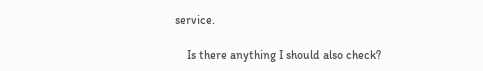service.

    Is there anything I should also check?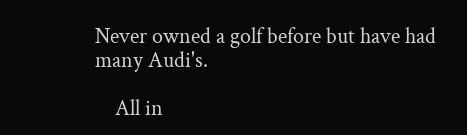Never owned a golf before but have had many Audi's.

    All in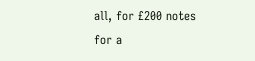all, for £200 notes for a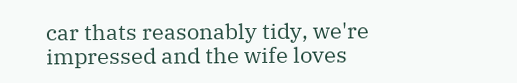car thats reasonably tidy, we're impressed and the wife loves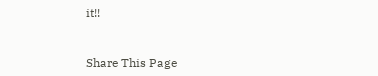it!!


Share This Page